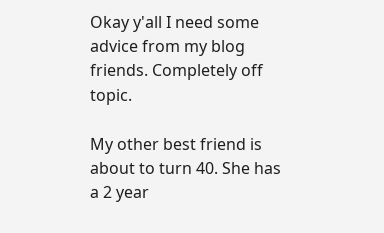Okay y'all I need some advice from my blog friends. Completely off topic.

My other best friend is about to turn 40. She has a 2 year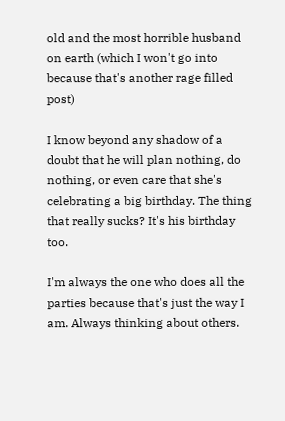old and the most horrible husband on earth (which I won't go into because that's another rage filled post)

I know beyond any shadow of a doubt that he will plan nothing, do nothing, or even care that she's celebrating a big birthday. The thing that really sucks? It's his birthday too.

I'm always the one who does all the parties because that's just the way I am. Always thinking about others.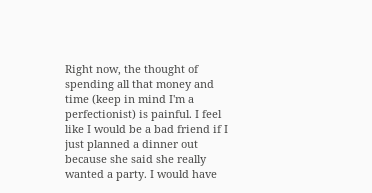Right now, the thought of spending all that money and time (keep in mind I'm a perfectionist) is painful. I feel like I would be a bad friend if I just planned a dinner out because she said she really wanted a party. I would have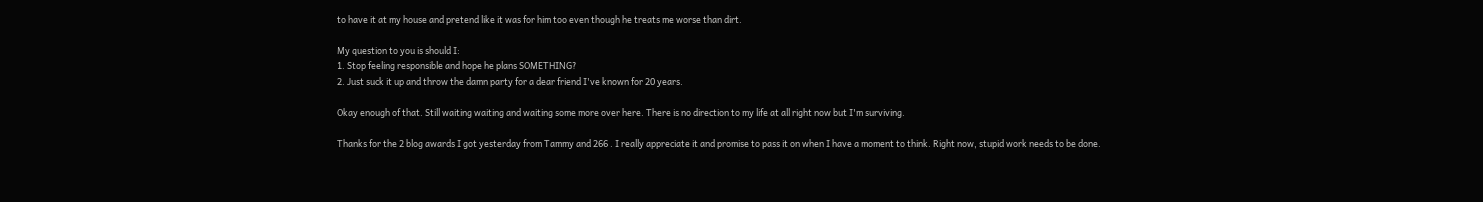to have it at my house and pretend like it was for him too even though he treats me worse than dirt.

My question to you is should I:
1. Stop feeling responsible and hope he plans SOMETHING?
2. Just suck it up and throw the damn party for a dear friend I've known for 20 years.

Okay enough of that. Still waiting waiting and waiting some more over here. There is no direction to my life at all right now but I'm surviving.

Thanks for the 2 blog awards I got yesterday from Tammy and 266 . I really appreciate it and promise to pass it on when I have a moment to think. Right now, stupid work needs to be done.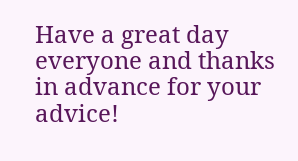Have a great day everyone and thanks in advance for your advice!